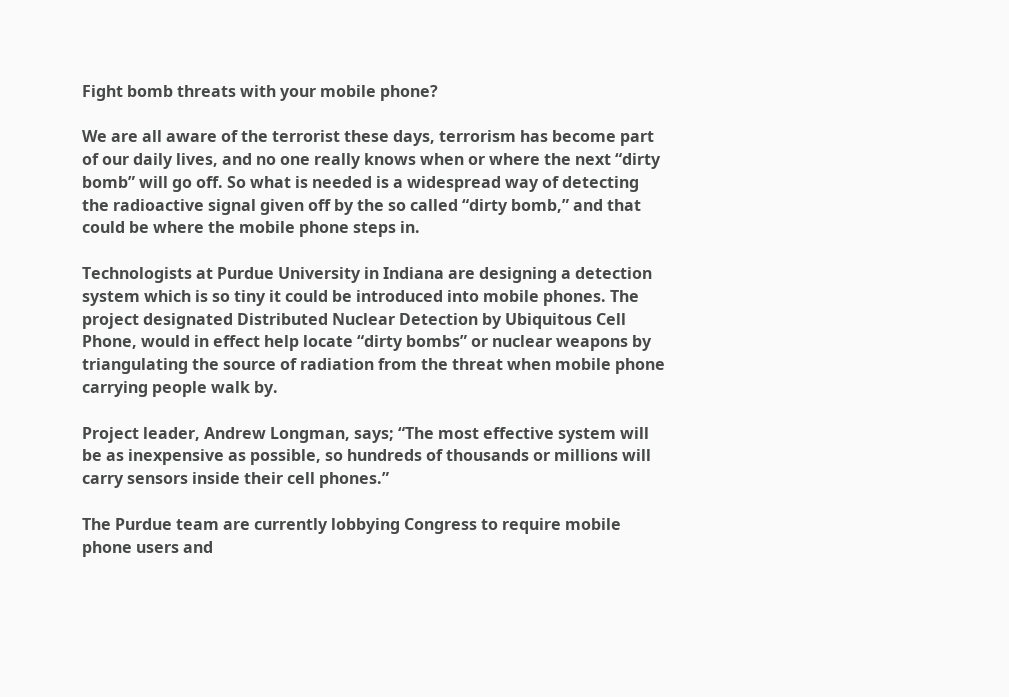Fight bomb threats with your mobile phone?

We are all aware of the terrorist these days, terrorism has become part of our daily lives, and no one really knows when or where the next “dirty bomb” will go off. So what is needed is a widespread way of detecting the radioactive signal given off by the so called “dirty bomb,” and that could be where the mobile phone steps in.

Technologists at Purdue University in Indiana are designing a detection system which is so tiny it could be introduced into mobile phones. The project designated Distributed Nuclear Detection by Ubiquitous Cell Phone, would in effect help locate “dirty bombs” or nuclear weapons by triangulating the source of radiation from the threat when mobile phone carrying people walk by.

Project leader, Andrew Longman, says; “The most effective system will be as inexpensive as possible, so hundreds of thousands or millions will carry sensors inside their cell phones.”

The Purdue team are currently lobbying Congress to require mobile phone users and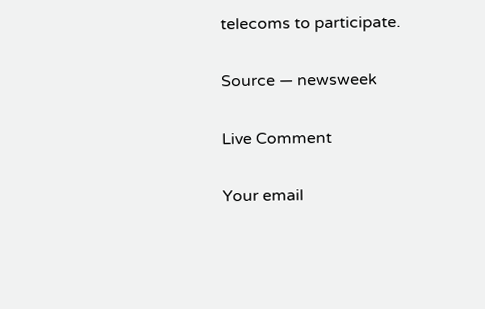telecoms to participate.

Source — newsweek

Live Comment

Your email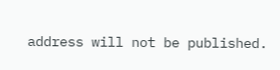address will not be published.